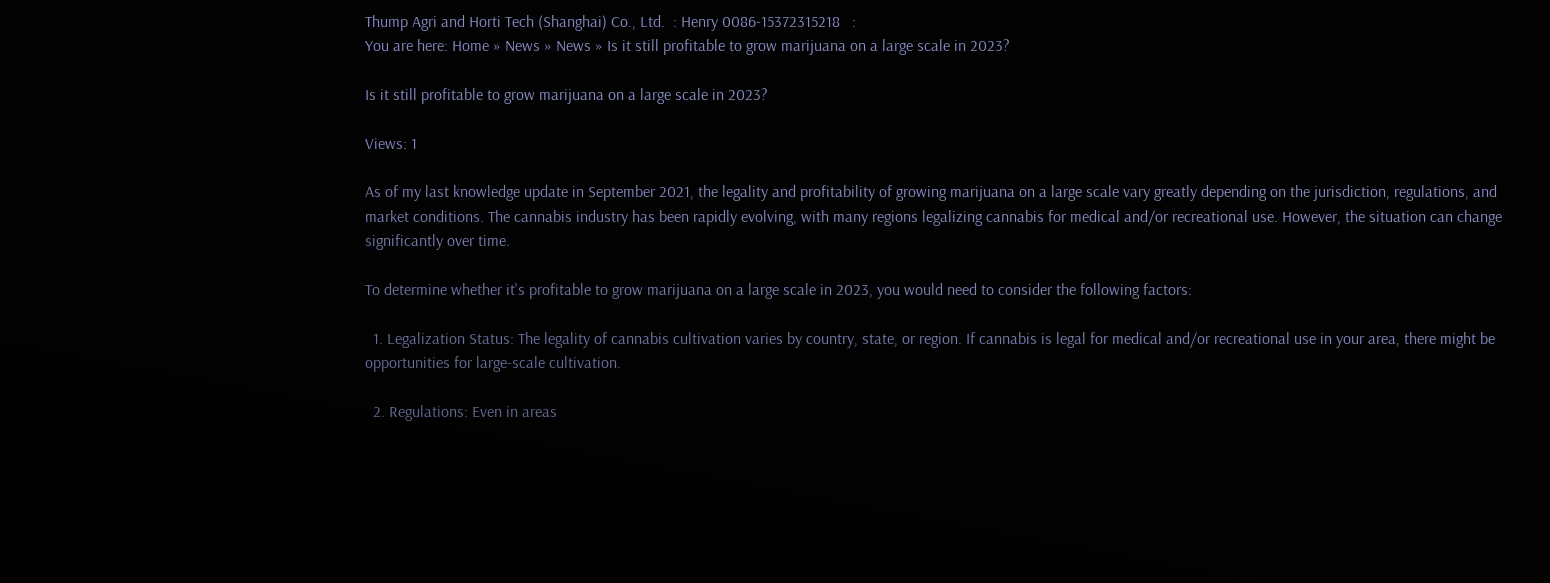Thump Agri and Horti Tech (Shanghai) Co., Ltd.  : Henry 0086-15372315218   :
You are here: Home » News » News » Is it still profitable to grow marijuana on a large scale in 2023?

Is it still profitable to grow marijuana on a large scale in 2023?

Views: 1

As of my last knowledge update in September 2021, the legality and profitability of growing marijuana on a large scale vary greatly depending on the jurisdiction, regulations, and market conditions. The cannabis industry has been rapidly evolving, with many regions legalizing cannabis for medical and/or recreational use. However, the situation can change significantly over time.

To determine whether it's profitable to grow marijuana on a large scale in 2023, you would need to consider the following factors:

  1. Legalization Status: The legality of cannabis cultivation varies by country, state, or region. If cannabis is legal for medical and/or recreational use in your area, there might be opportunities for large-scale cultivation.

  2. Regulations: Even in areas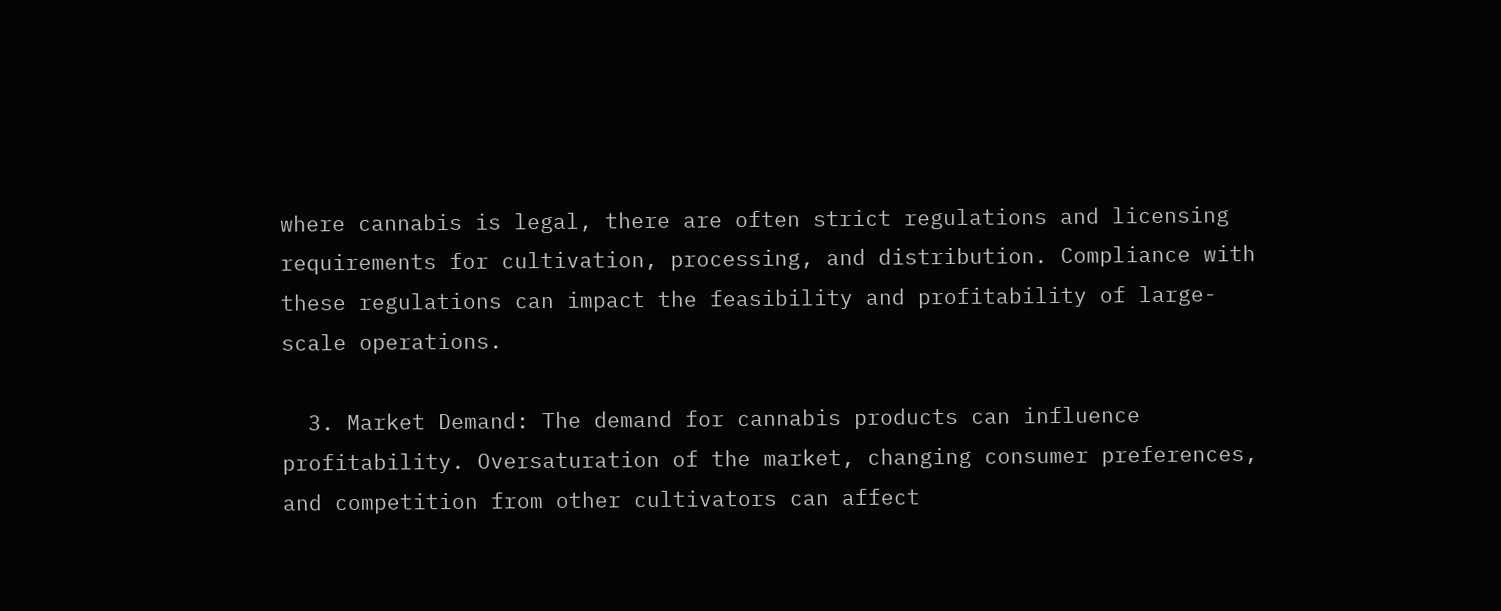where cannabis is legal, there are often strict regulations and licensing requirements for cultivation, processing, and distribution. Compliance with these regulations can impact the feasibility and profitability of large-scale operations.

  3. Market Demand: The demand for cannabis products can influence profitability. Oversaturation of the market, changing consumer preferences, and competition from other cultivators can affect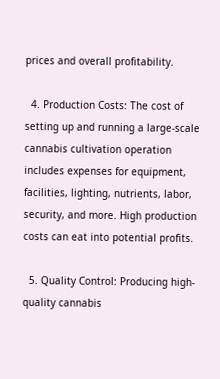prices and overall profitability.

  4. Production Costs: The cost of setting up and running a large-scale cannabis cultivation operation includes expenses for equipment, facilities, lighting, nutrients, labor, security, and more. High production costs can eat into potential profits.

  5. Quality Control: Producing high-quality cannabis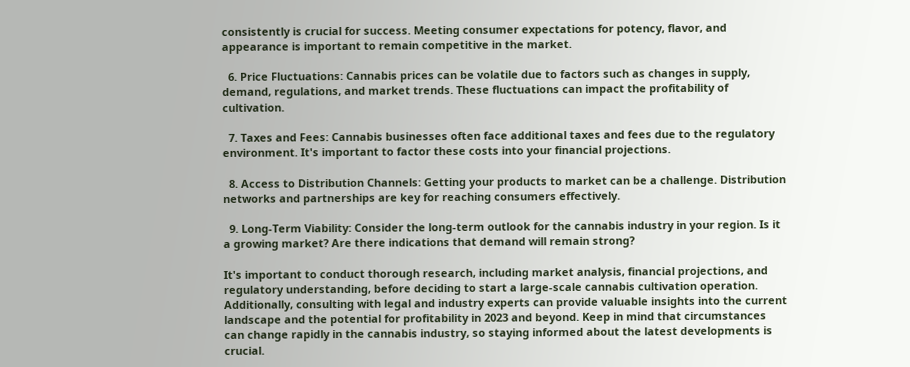consistently is crucial for success. Meeting consumer expectations for potency, flavor, and appearance is important to remain competitive in the market.

  6. Price Fluctuations: Cannabis prices can be volatile due to factors such as changes in supply, demand, regulations, and market trends. These fluctuations can impact the profitability of cultivation.

  7. Taxes and Fees: Cannabis businesses often face additional taxes and fees due to the regulatory environment. It's important to factor these costs into your financial projections.

  8. Access to Distribution Channels: Getting your products to market can be a challenge. Distribution networks and partnerships are key for reaching consumers effectively.

  9. Long-Term Viability: Consider the long-term outlook for the cannabis industry in your region. Is it a growing market? Are there indications that demand will remain strong?

It's important to conduct thorough research, including market analysis, financial projections, and regulatory understanding, before deciding to start a large-scale cannabis cultivation operation. Additionally, consulting with legal and industry experts can provide valuable insights into the current landscape and the potential for profitability in 2023 and beyond. Keep in mind that circumstances can change rapidly in the cannabis industry, so staying informed about the latest developments is crucial.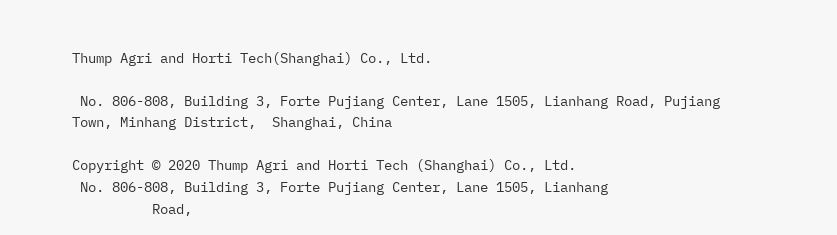Thump Agri and Horti Tech(Shanghai) Co., Ltd.

 No. 806-808, Building 3, Forte Pujiang Center, Lane 1505, Lianhang Road, Pujiang Town, Minhang District,  Shanghai, China

Copyright © 2020 Thump Agri and Horti Tech (Shanghai) Co., Ltd.
 No. 806-808, Building 3, Forte Pujiang Center, Lane 1505, Lianhang
          Road,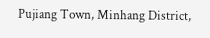Pujiang Town, Minhang District,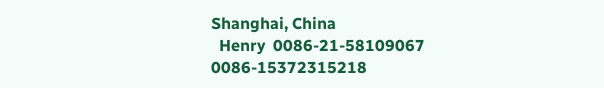Shanghai, China
  Henry  0086-21-58109067  0086-15372315218